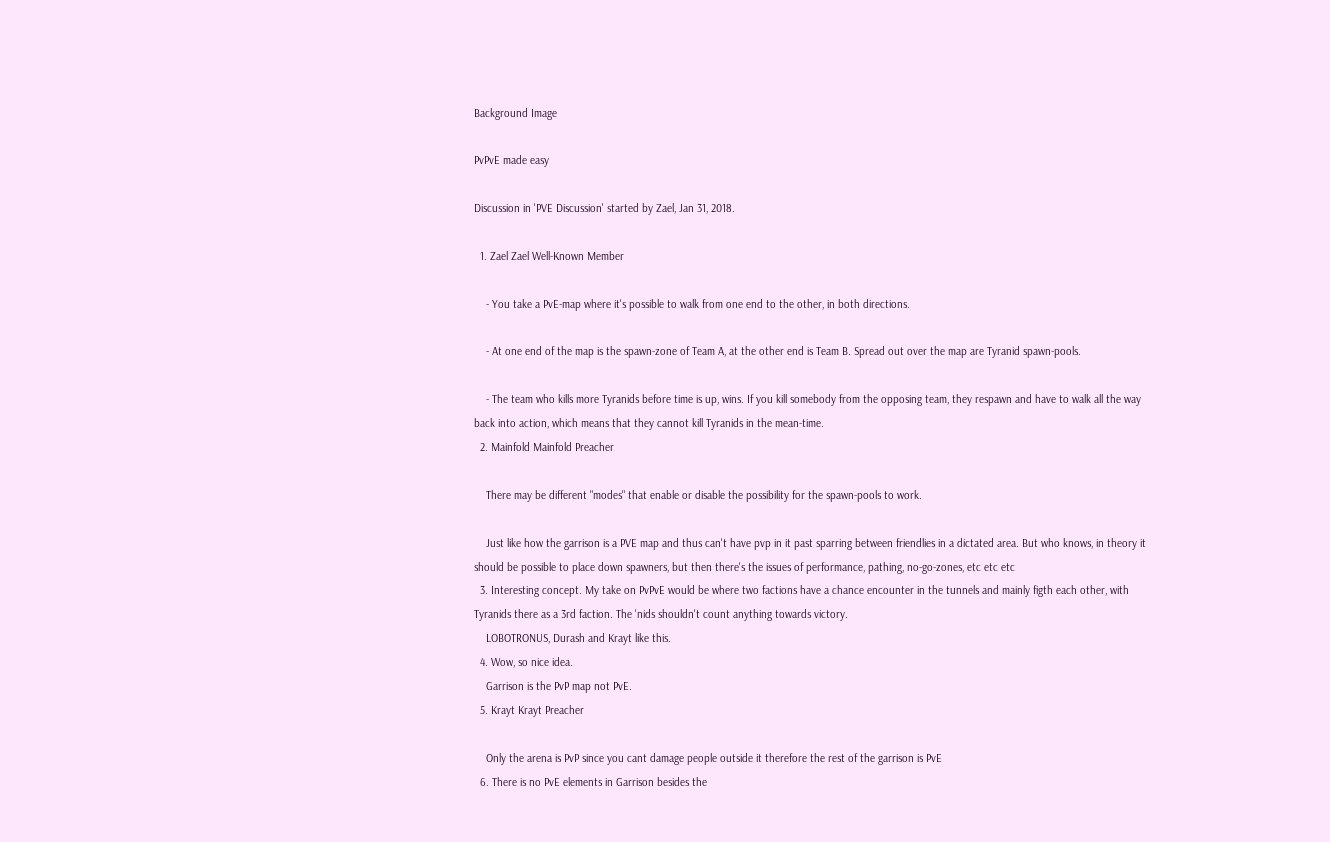Background Image

PvPvE made easy

Discussion in 'PVE Discussion' started by Zael, Jan 31, 2018.

  1. Zael Zael Well-Known Member

    - You take a PvE-map where it's possible to walk from one end to the other, in both directions.

    - At one end of the map is the spawn-zone of Team A, at the other end is Team B. Spread out over the map are Tyranid spawn-pools.

    - The team who kills more Tyranids before time is up, wins. If you kill somebody from the opposing team, they respawn and have to walk all the way back into action, which means that they cannot kill Tyranids in the mean-time.
  2. Mainfold Mainfold Preacher

    There may be different "modes" that enable or disable the possibility for the spawn-pools to work.

    Just like how the garrison is a PVE map and thus can't have pvp in it past sparring between friendlies in a dictated area. But who knows, in theory it should be possible to place down spawners, but then there's the issues of performance, pathing, no-go-zones, etc etc etc
  3. Interesting concept. My take on PvPvE would be where two factions have a chance encounter in the tunnels and mainly figth each other, with Tyranids there as a 3rd faction. The 'nids shouldn't count anything towards victory.
    LOBOTRONUS, Durash and Krayt like this.
  4. Wow, so nice idea.
    Garrison is the PvP map not PvE.
  5. Krayt Krayt Preacher

    Only the arena is PvP since you cant damage people outside it therefore the rest of the garrison is PvE
  6. There is no PvE elements in Garrison besides the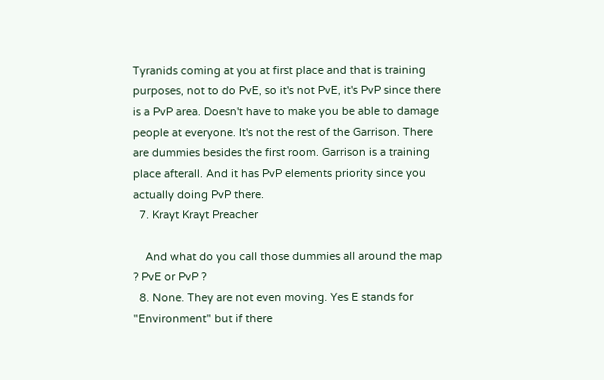Tyranids coming at you at first place and that is training purposes, not to do PvE, so it's not PvE, it's PvP since there is a PvP area. Doesn't have to make you be able to damage people at everyone. It's not the rest of the Garrison. There are dummies besides the first room. Garrison is a training place afterall. And it has PvP elements priority since you actually doing PvP there.
  7. Krayt Krayt Preacher

    And what do you call those dummies all around the map ? PvE or PvP ?
  8. None. They are not even moving. Yes E stands for "Environment" but if there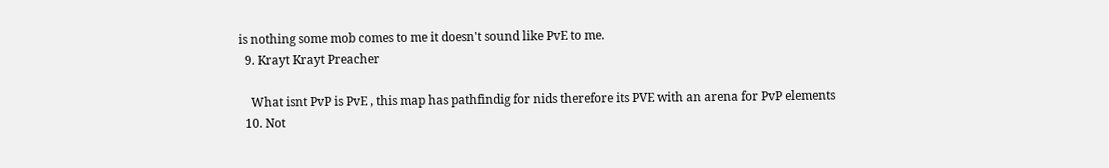is nothing some mob comes to me it doesn't sound like PvE to me.
  9. Krayt Krayt Preacher

    What isnt PvP is PvE , this map has pathfindig for nids therefore its PVE with an arena for PvP elements
  10. Not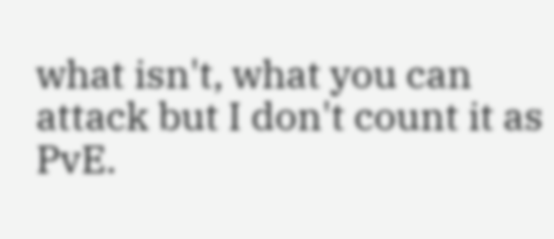what isn't, what you can attack but I don't count it as PvE.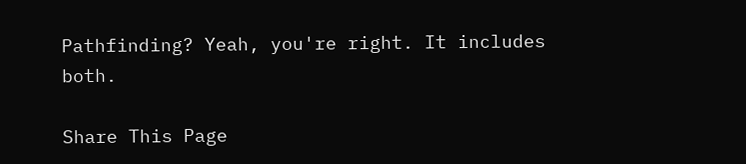Pathfinding? Yeah, you're right. It includes both.

Share This Page